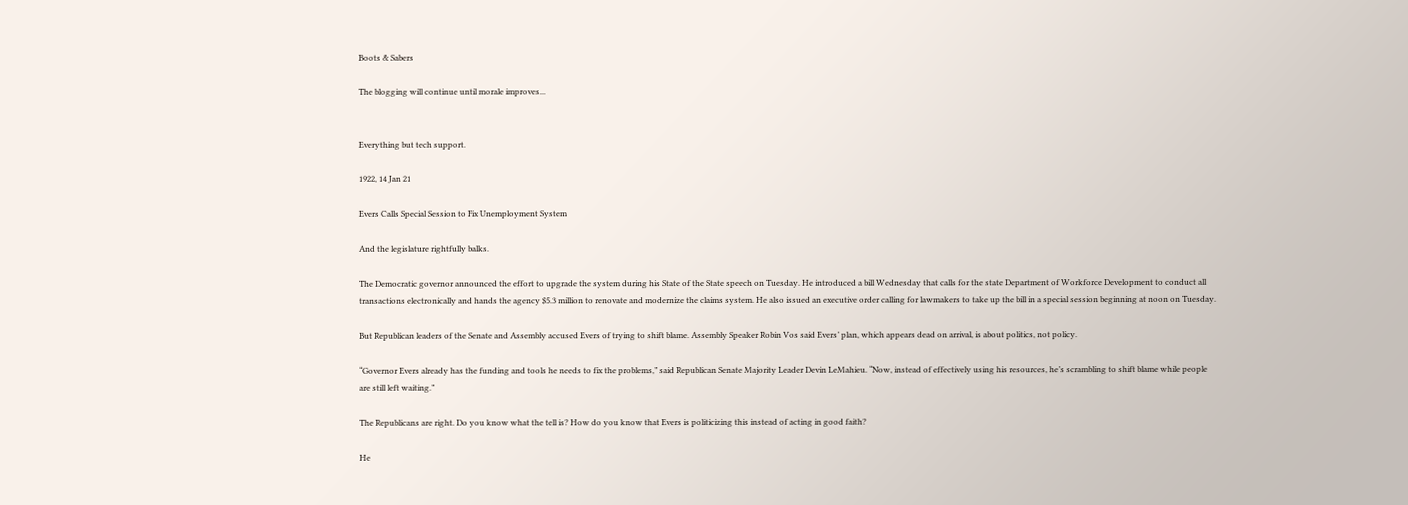Boots & Sabers

The blogging will continue until morale improves...


Everything but tech support.

1922, 14 Jan 21

Evers Calls Special Session to Fix Unemployment System

And the legislature rightfully balks.

The Democratic governor announced the effort to upgrade the system during his State of the State speech on Tuesday. He introduced a bill Wednesday that calls for the state Department of Workforce Development to conduct all transactions electronically and hands the agency $5.3 million to renovate and modernize the claims system. He also issued an executive order calling for lawmakers to take up the bill in a special session beginning at noon on Tuesday.

But Republican leaders of the Senate and Assembly accused Evers of trying to shift blame. Assembly Speaker Robin Vos said Evers’ plan, which appears dead on arrival, is about politics, not policy.

“Governor Evers already has the funding and tools he needs to fix the problems,” said Republican Senate Majority Leader Devin LeMahieu. “Now, instead of effectively using his resources, he’s scrambling to shift blame while people are still left waiting.”

The Republicans are right. Do you know what the tell is? How do you know that Evers is politicizing this instead of acting in good faith?

He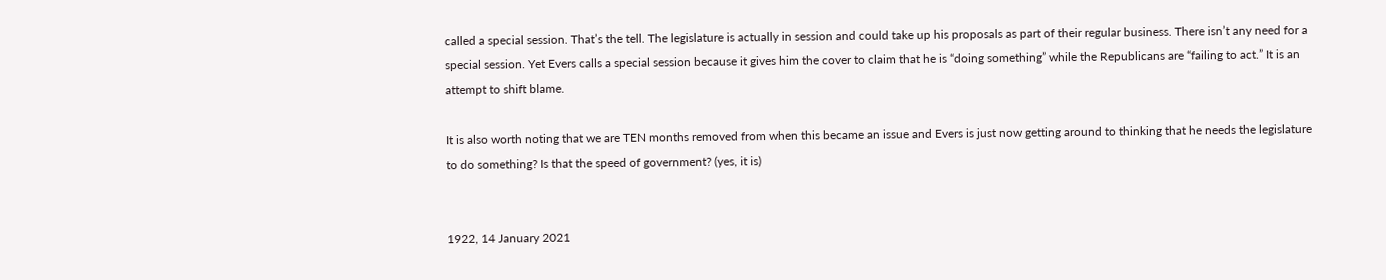called a special session. That’s the tell. The legislature is actually in session and could take up his proposals as part of their regular business. There isn’t any need for a special session. Yet Evers calls a special session because it gives him the cover to claim that he is “doing something” while the Republicans are “failing to act.” It is an attempt to shift blame.

It is also worth noting that we are TEN months removed from when this became an issue and Evers is just now getting around to thinking that he needs the legislature to do something? Is that the speed of government? (yes, it is)


1922, 14 January 2021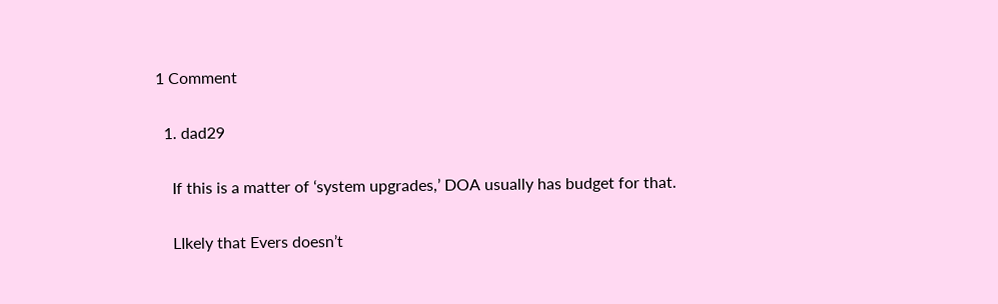1 Comment

  1. dad29

    If this is a matter of ‘system upgrades,’ DOA usually has budget for that.

    LIkely that Evers doesn’t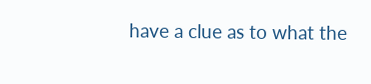have a clue as to what the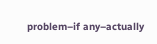problem–if any–actually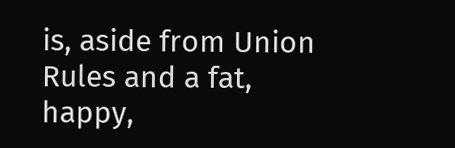is, aside from Union Rules and a fat, happy,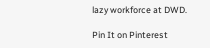lazy workforce at DWD.

Pin It on Pinterest